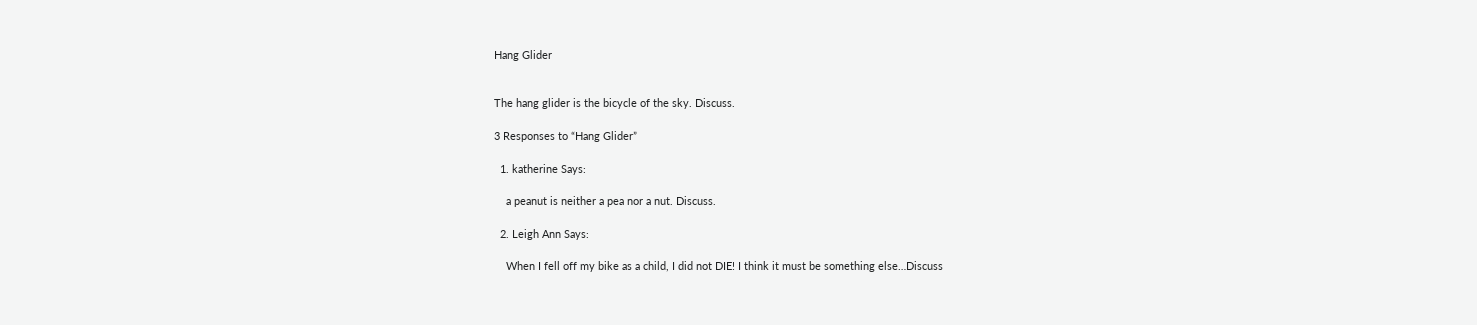Hang Glider


The hang glider is the bicycle of the sky. Discuss.

3 Responses to “Hang Glider”

  1. katherine Says:

    a peanut is neither a pea nor a nut. Discuss.

  2. Leigh Ann Says:

    When I fell off my bike as a child, I did not DIE! I think it must be something else…Discuss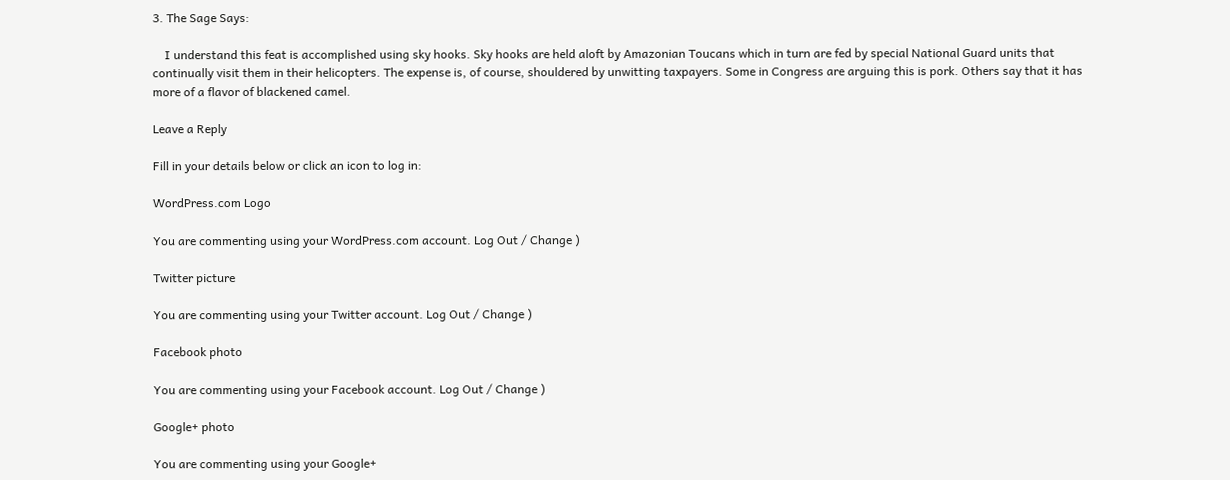3. The Sage Says:

    I understand this feat is accomplished using sky hooks. Sky hooks are held aloft by Amazonian Toucans which in turn are fed by special National Guard units that continually visit them in their helicopters. The expense is, of course, shouldered by unwitting taxpayers. Some in Congress are arguing this is pork. Others say that it has more of a flavor of blackened camel.

Leave a Reply

Fill in your details below or click an icon to log in:

WordPress.com Logo

You are commenting using your WordPress.com account. Log Out / Change )

Twitter picture

You are commenting using your Twitter account. Log Out / Change )

Facebook photo

You are commenting using your Facebook account. Log Out / Change )

Google+ photo

You are commenting using your Google+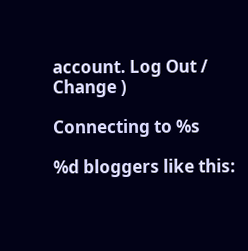account. Log Out / Change )

Connecting to %s

%d bloggers like this: